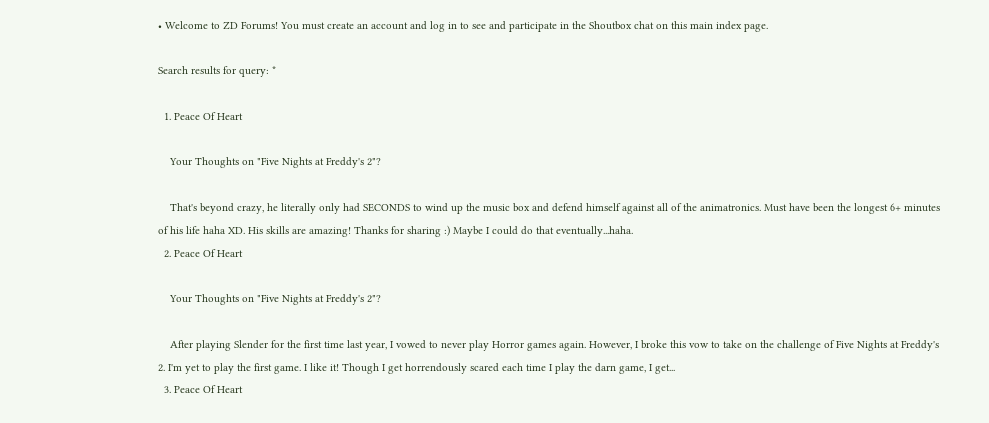• Welcome to ZD Forums! You must create an account and log in to see and participate in the Shoutbox chat on this main index page.

Search results for query: *

  1. Peace Of Heart

    Your Thoughts on "Five Nights at Freddy's 2"?

    That's beyond crazy, he literally only had SECONDS to wind up the music box and defend himself against all of the animatronics. Must have been the longest 6+ minutes of his life haha XD. His skills are amazing! Thanks for sharing :) Maybe I could do that eventually...haha.
  2. Peace Of Heart

    Your Thoughts on "Five Nights at Freddy's 2"?

    After playing Slender for the first time last year, I vowed to never play Horror games again. However, I broke this vow to take on the challenge of Five Nights at Freddy's 2. I'm yet to play the first game. I like it! Though I get horrendously scared each time I play the darn game, I get...
  3. Peace Of Heart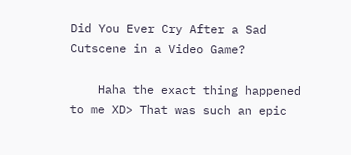Did You Ever Cry After a Sad Cutscene in a Video Game?

    Haha the exact thing happened to me XD> That was such an epic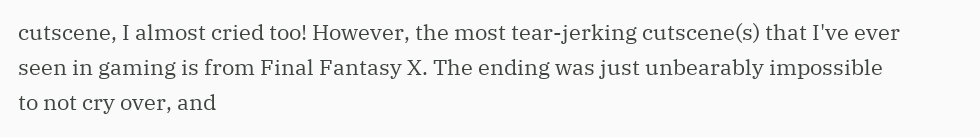cutscene, I almost cried too! However, the most tear-jerking cutscene(s) that I've ever seen in gaming is from Final Fantasy X. The ending was just unbearably impossible to not cry over, and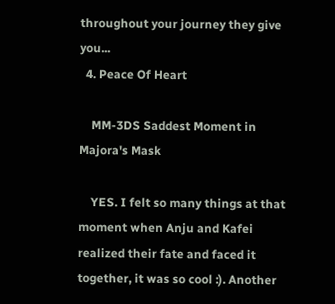throughout your journey they give you...
  4. Peace Of Heart

    MM-3DS Saddest Moment in Majora's Mask

    YES. I felt so many things at that moment when Anju and Kafei realized their fate and faced it together, it was so cool :). Another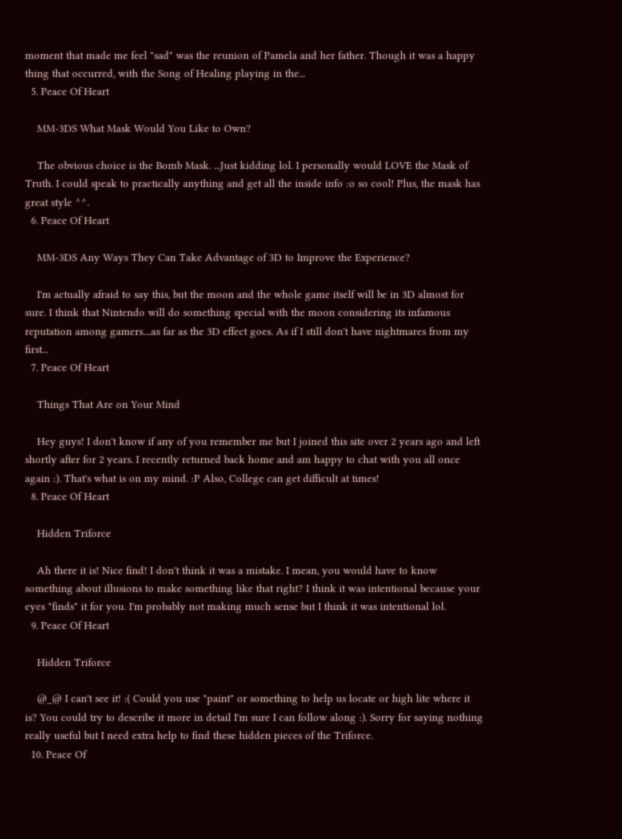moment that made me feel "sad" was the reunion of Pamela and her father. Though it was a happy thing that occurred, with the Song of Healing playing in the...
  5. Peace Of Heart

    MM-3DS What Mask Would You Like to Own?

    The obvious choice is the Bomb Mask. ...Just kidding lol. I personally would LOVE the Mask of Truth. I could speak to practically anything and get all the inside info :o so cool! Plus, the mask has great style ^^.
  6. Peace Of Heart

    MM-3DS Any Ways They Can Take Advantage of 3D to Improve the Experience?

    I'm actually afraid to say this, but the moon and the whole game itself will be in 3D almost for sure. I think that Nintendo will do something special with the moon considering its infamous reputation among gamers....as far as the 3D effect goes. As if I still don't have nightmares from my first...
  7. Peace Of Heart

    Things That Are on Your Mind

    Hey guys! I don't know if any of you remember me but I joined this site over 2 years ago and left shortly after for 2 years. I recently returned back home and am happy to chat with you all once again :). That's what is on my mind. :P Also, College can get difficult at times!
  8. Peace Of Heart

    Hidden Triforce

    Ah there it is! Nice find! I don't think it was a mistake. I mean, you would have to know something about illusions to make something like that right? I think it was intentional because your eyes "finds" it for you. I'm probably not making much sense but I think it was intentional lol.
  9. Peace Of Heart

    Hidden Triforce

    @_@ I can't see it! :( Could you use "paint" or something to help us locate or high lite where it is? You could try to describe it more in detail I'm sure I can follow along :). Sorry for saying nothing really useful but I need extra help to find these hidden pieces of the Triforce.
  10. Peace Of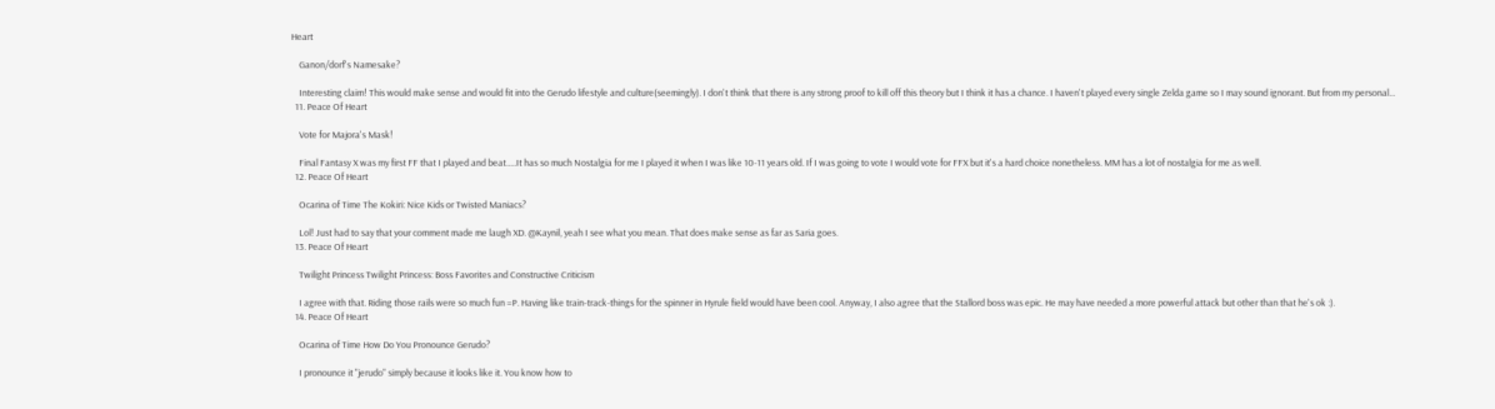Heart

    Ganon/dorf's Namesake?

    Interesting claim! This would make sense and would fit into the Gerudo lifestyle and culture(seemingly). I don't think that there is any strong proof to kill off this theory but I think it has a chance. I haven't played every single Zelda game so I may sound ignorant. But from my personal...
  11. Peace Of Heart

    Vote for Majora's Mask!

    Final Fantasy X was my first FF that I played and beat.....It has so much Nostalgia for me I played it when I was like 10-11 years old. If I was going to vote I would vote for FFX but it's a hard choice nonetheless. MM has a lot of nostalgia for me as well.
  12. Peace Of Heart

    Ocarina of Time The Kokiri: Nice Kids or Twisted Maniacs?

    Lol! Just had to say that your comment made me laugh XD. @Kaynil, yeah I see what you mean. That does make sense as far as Saria goes.
  13. Peace Of Heart

    Twilight Princess Twilight Princess: Boss Favorites and Constructive Criticism

    I agree with that. Riding those rails were so much fun =P. Having like train-track-things for the spinner in Hyrule field would have been cool. Anyway, I also agree that the Stallord boss was epic. He may have needed a more powerful attack but other than that he's ok :).
  14. Peace Of Heart

    Ocarina of Time How Do You Pronounce Gerudo?

    I pronounce it "jerudo" simply because it looks like it. You know how to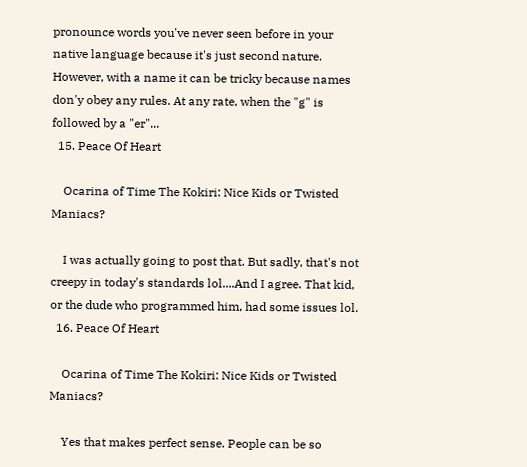pronounce words you've never seen before in your native language because it's just second nature. However, with a name it can be tricky because names don'y obey any rules. At any rate, when the "g" is followed by a "er"...
  15. Peace Of Heart

    Ocarina of Time The Kokiri: Nice Kids or Twisted Maniacs?

    I was actually going to post that. But sadly, that's not creepy in today's standards lol....And I agree. That kid, or the dude who programmed him, had some issues lol.
  16. Peace Of Heart

    Ocarina of Time The Kokiri: Nice Kids or Twisted Maniacs?

    Yes that makes perfect sense. People can be so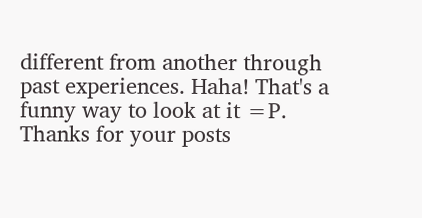different from another through past experiences. Haha! That's a funny way to look at it =P. Thanks for your posts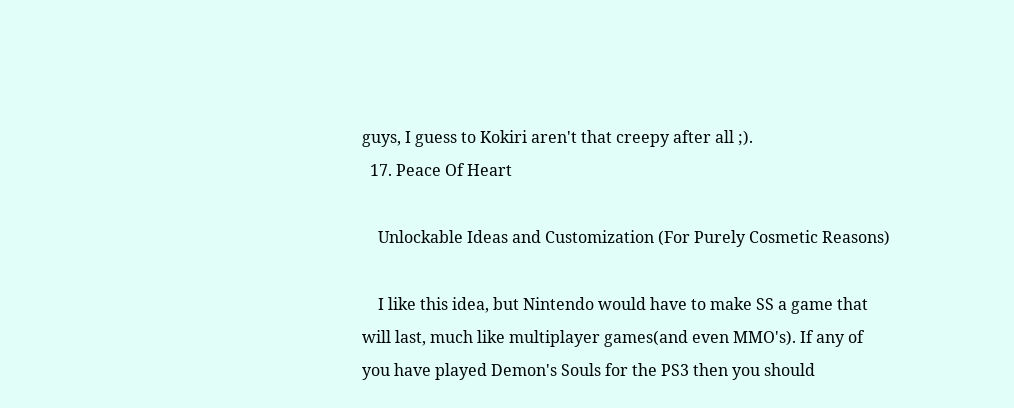guys, I guess to Kokiri aren't that creepy after all ;).
  17. Peace Of Heart

    Unlockable Ideas and Customization (For Purely Cosmetic Reasons)

    I like this idea, but Nintendo would have to make SS a game that will last, much like multiplayer games(and even MMO's). If any of you have played Demon's Souls for the PS3 then you should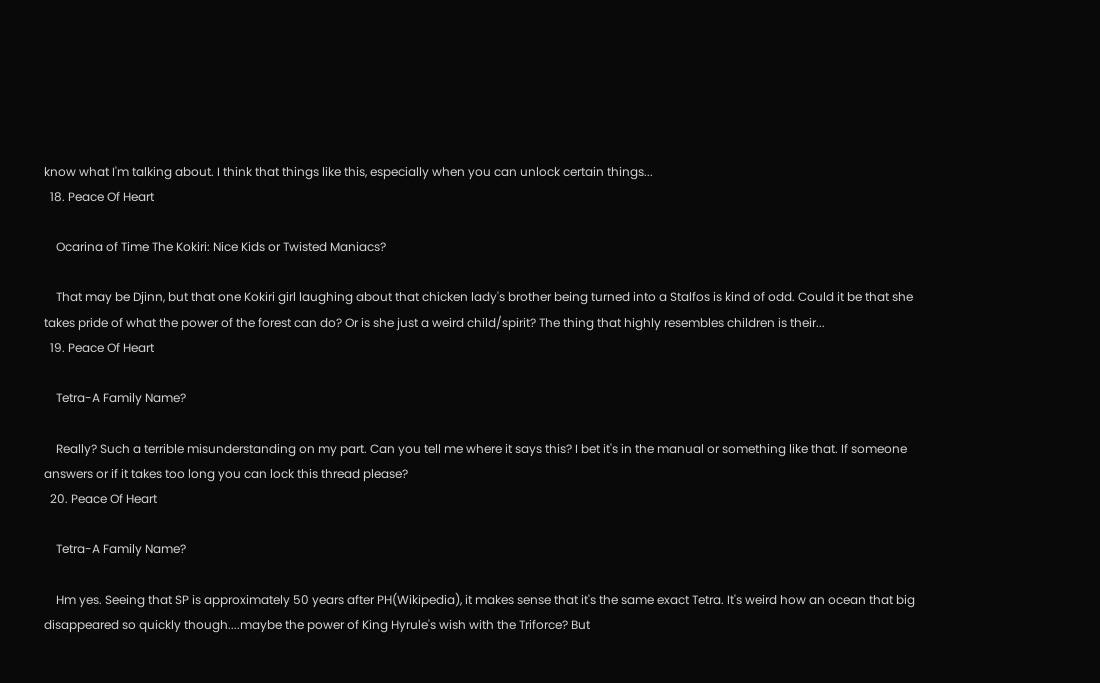know what I'm talking about. I think that things like this, especially when you can unlock certain things...
  18. Peace Of Heart

    Ocarina of Time The Kokiri: Nice Kids or Twisted Maniacs?

    That may be Djinn, but that one Kokiri girl laughing about that chicken lady's brother being turned into a Stalfos is kind of odd. Could it be that she takes pride of what the power of the forest can do? Or is she just a weird child/spirit? The thing that highly resembles children is their...
  19. Peace Of Heart

    Tetra-A Family Name?

    Really? Such a terrible misunderstanding on my part. Can you tell me where it says this? I bet it's in the manual or something like that. If someone answers or if it takes too long you can lock this thread please?
  20. Peace Of Heart

    Tetra-A Family Name?

    Hm yes. Seeing that SP is approximately 50 years after PH(Wikipedia), it makes sense that it's the same exact Tetra. It's weird how an ocean that big disappeared so quickly though....maybe the power of King Hyrule's wish with the Triforce? But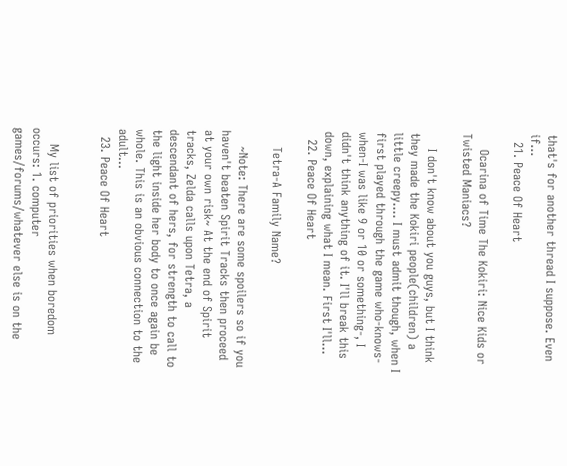that's for another thread I suppose. Even if...
  21. Peace Of Heart

    Ocarina of Time The Kokiri: Nice Kids or Twisted Maniacs?

    I don't know about you guys, but I think they made the Kokiri people(children) a little creepy.... I must admit though, when I first played through the game who-knows-when-I was like 9 or 10 or something-, I didn't think anything of it. I'll break this down, explaining what I mean. First I'll...
  22. Peace Of Heart

    Tetra-A Family Name?

    ~Note: There are some spoilers so if you haven't beaten Spirit Tracks then proceed at your own risk~ At the end of Spirit tracks, Zelda calls upon Tetra, a descendant of hers, for strength to call to the light inside her body to once again be whole. This is an obvious connection to the adult...
  23. Peace Of Heart


    My list of priorities when boredom occurs: 1. computer games/forums/whatever else is on the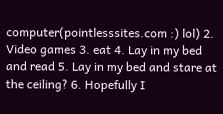computer(pointlesssites.com :) lol) 2. Video games 3. eat 4. Lay in my bed and read 5. Lay in my bed and stare at the ceiling? 6. Hopefully I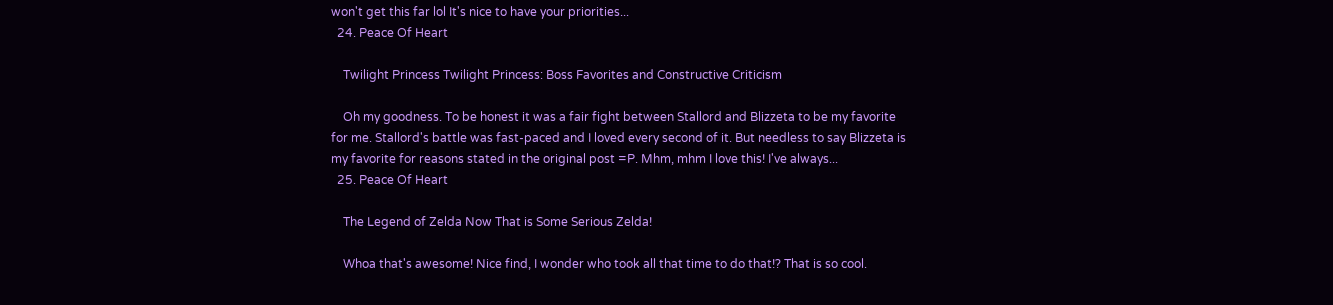won't get this far lol It's nice to have your priorities...
  24. Peace Of Heart

    Twilight Princess Twilight Princess: Boss Favorites and Constructive Criticism

    Oh my goodness. To be honest it was a fair fight between Stallord and Blizzeta to be my favorite for me. Stallord's battle was fast-paced and I loved every second of it. But needless to say Blizzeta is my favorite for reasons stated in the original post =P. Mhm, mhm I love this! I've always...
  25. Peace Of Heart

    The Legend of Zelda Now That is Some Serious Zelda!

    Whoa that's awesome! Nice find, I wonder who took all that time to do that!? That is so cool.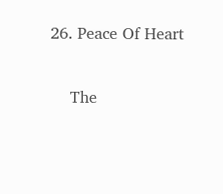26. Peace Of Heart

    The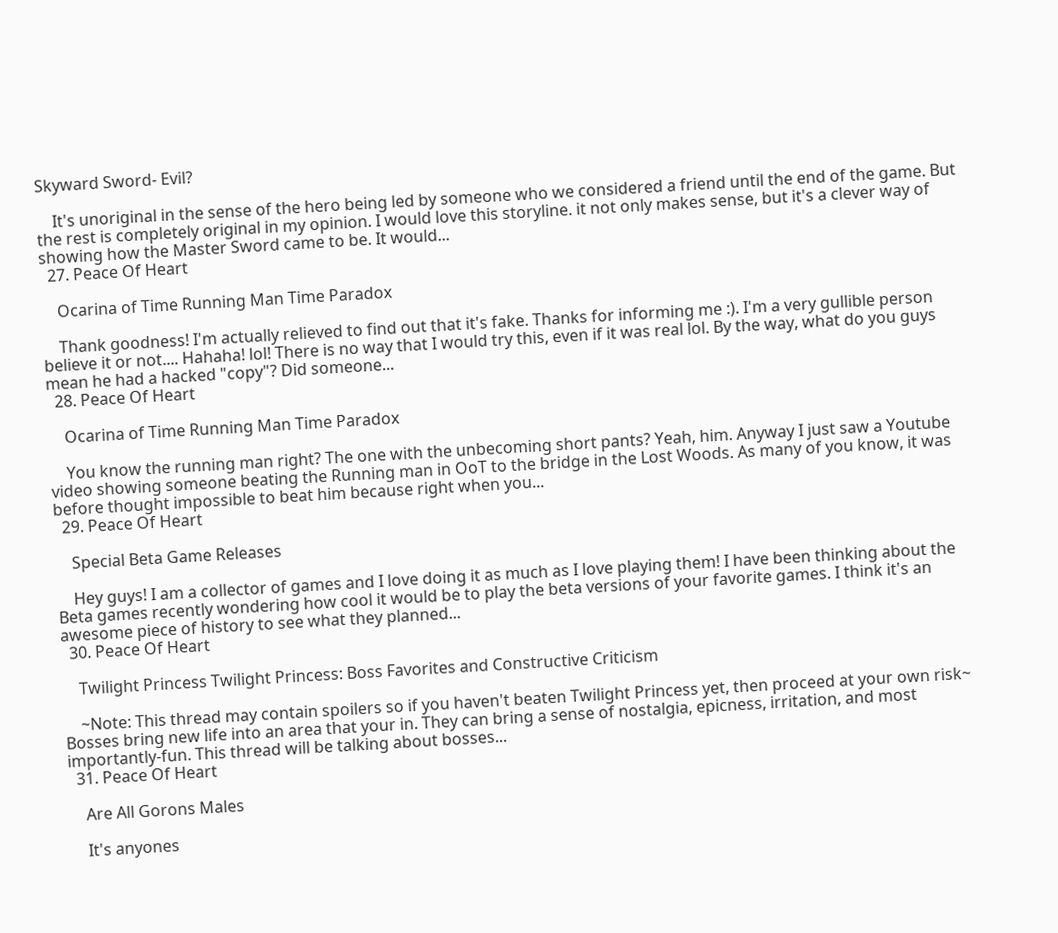Skyward Sword- Evil?

    It's unoriginal in the sense of the hero being led by someone who we considered a friend until the end of the game. But the rest is completely original in my opinion. I would love this storyline. it not only makes sense, but it's a clever way of showing how the Master Sword came to be. It would...
  27. Peace Of Heart

    Ocarina of Time Running Man Time Paradox

    Thank goodness! I'm actually relieved to find out that it's fake. Thanks for informing me :). I'm a very gullible person believe it or not.... Hahaha! lol! There is no way that I would try this, even if it was real lol. By the way, what do you guys mean he had a hacked "copy"? Did someone...
  28. Peace Of Heart

    Ocarina of Time Running Man Time Paradox

    You know the running man right? The one with the unbecoming short pants? Yeah, him. Anyway I just saw a Youtube video showing someone beating the Running man in OoT to the bridge in the Lost Woods. As many of you know, it was before thought impossible to beat him because right when you...
  29. Peace Of Heart

    Special Beta Game Releases

    Hey guys! I am a collector of games and I love doing it as much as I love playing them! I have been thinking about the Beta games recently wondering how cool it would be to play the beta versions of your favorite games. I think it's an awesome piece of history to see what they planned...
  30. Peace Of Heart

    Twilight Princess Twilight Princess: Boss Favorites and Constructive Criticism

    ~Note: This thread may contain spoilers so if you haven't beaten Twilight Princess yet, then proceed at your own risk~ Bosses bring new life into an area that your in. They can bring a sense of nostalgia, epicness, irritation, and most importantly-fun. This thread will be talking about bosses...
  31. Peace Of Heart

    Are All Gorons Males

    It's anyones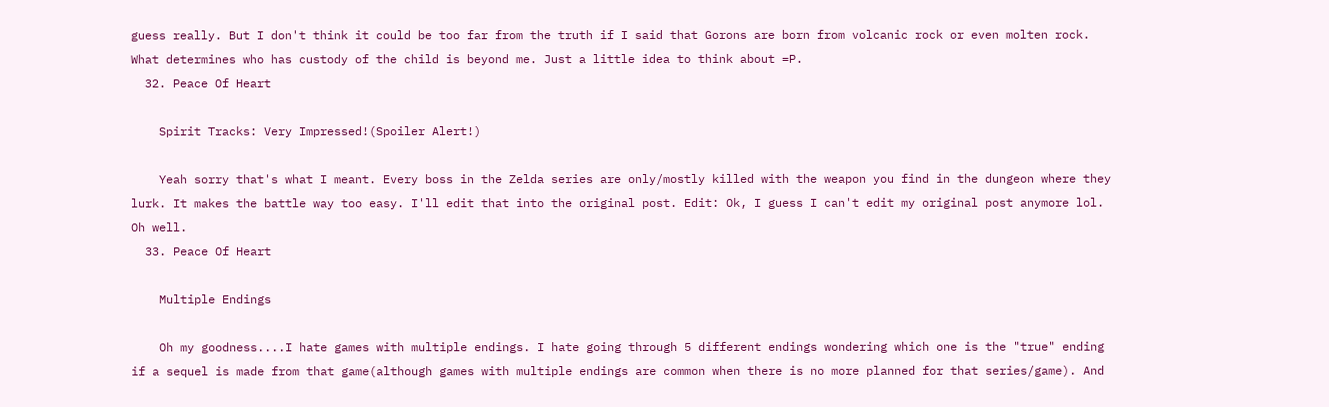guess really. But I don't think it could be too far from the truth if I said that Gorons are born from volcanic rock or even molten rock. What determines who has custody of the child is beyond me. Just a little idea to think about =P.
  32. Peace Of Heart

    Spirit Tracks: Very Impressed!(Spoiler Alert!)

    Yeah sorry that's what I meant. Every boss in the Zelda series are only/mostly killed with the weapon you find in the dungeon where they lurk. It makes the battle way too easy. I'll edit that into the original post. Edit: Ok, I guess I can't edit my original post anymore lol. Oh well.
  33. Peace Of Heart

    Multiple Endings

    Oh my goodness....I hate games with multiple endings. I hate going through 5 different endings wondering which one is the "true" ending if a sequel is made from that game(although games with multiple endings are common when there is no more planned for that series/game). And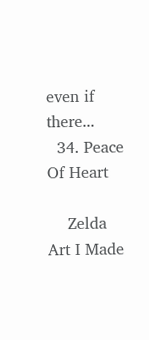even if there...
  34. Peace Of Heart

    Zelda Art I Made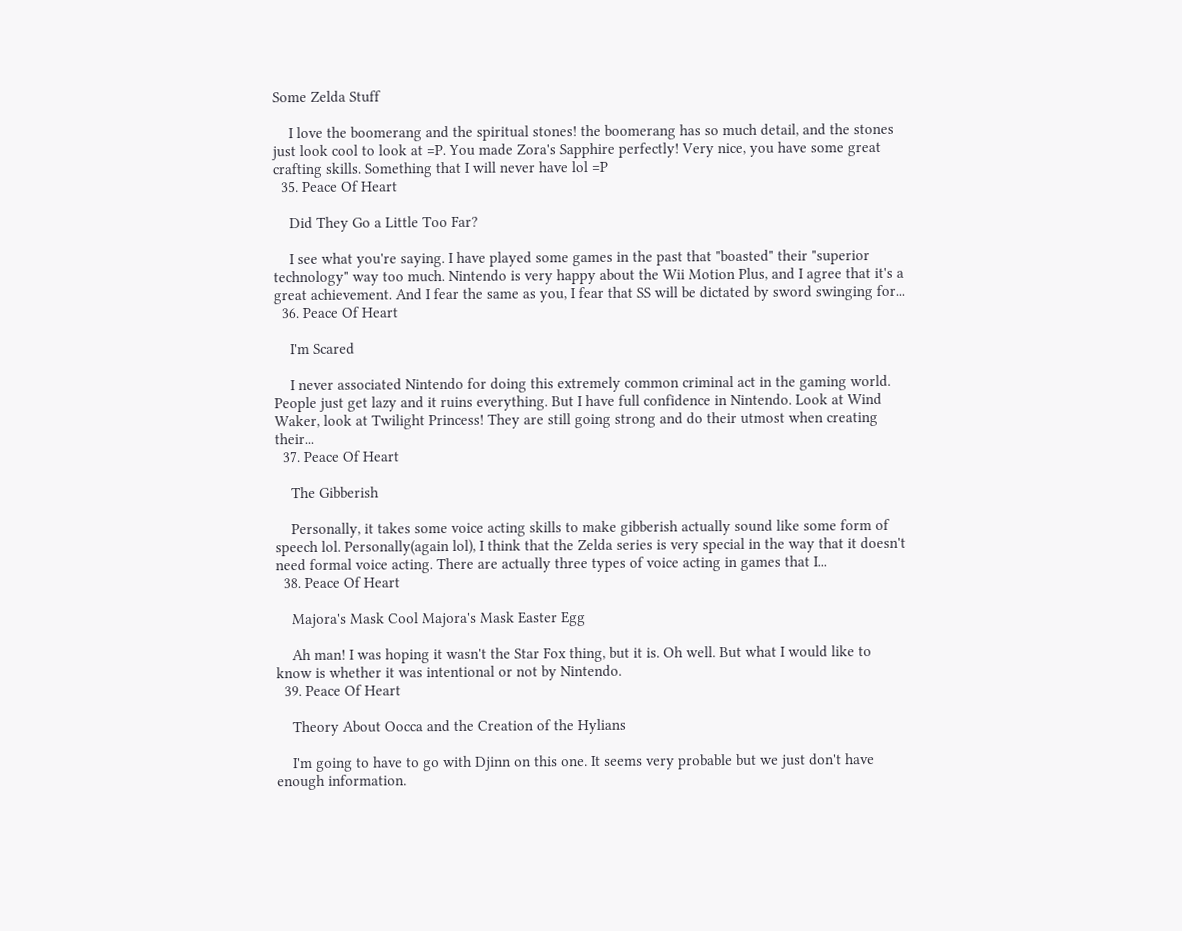Some Zelda Stuff

    I love the boomerang and the spiritual stones! the boomerang has so much detail, and the stones just look cool to look at =P. You made Zora's Sapphire perfectly! Very nice, you have some great crafting skills. Something that I will never have lol =P
  35. Peace Of Heart

    Did They Go a Little Too Far?

    I see what you're saying. I have played some games in the past that "boasted" their "superior technology" way too much. Nintendo is very happy about the Wii Motion Plus, and I agree that it's a great achievement. And I fear the same as you, I fear that SS will be dictated by sword swinging for...
  36. Peace Of Heart

    I'm Scared

    I never associated Nintendo for doing this extremely common criminal act in the gaming world. People just get lazy and it ruins everything. But I have full confidence in Nintendo. Look at Wind Waker, look at Twilight Princess! They are still going strong and do their utmost when creating their...
  37. Peace Of Heart

    The Gibberish

    Personally, it takes some voice acting skills to make gibberish actually sound like some form of speech lol. Personally(again lol), I think that the Zelda series is very special in the way that it doesn't need formal voice acting. There are actually three types of voice acting in games that I...
  38. Peace Of Heart

    Majora's Mask Cool Majora's Mask Easter Egg

    Ah man! I was hoping it wasn't the Star Fox thing, but it is. Oh well. But what I would like to know is whether it was intentional or not by Nintendo.
  39. Peace Of Heart

    Theory About Oocca and the Creation of the Hylians

    I'm going to have to go with Djinn on this one. It seems very probable but we just don't have enough information.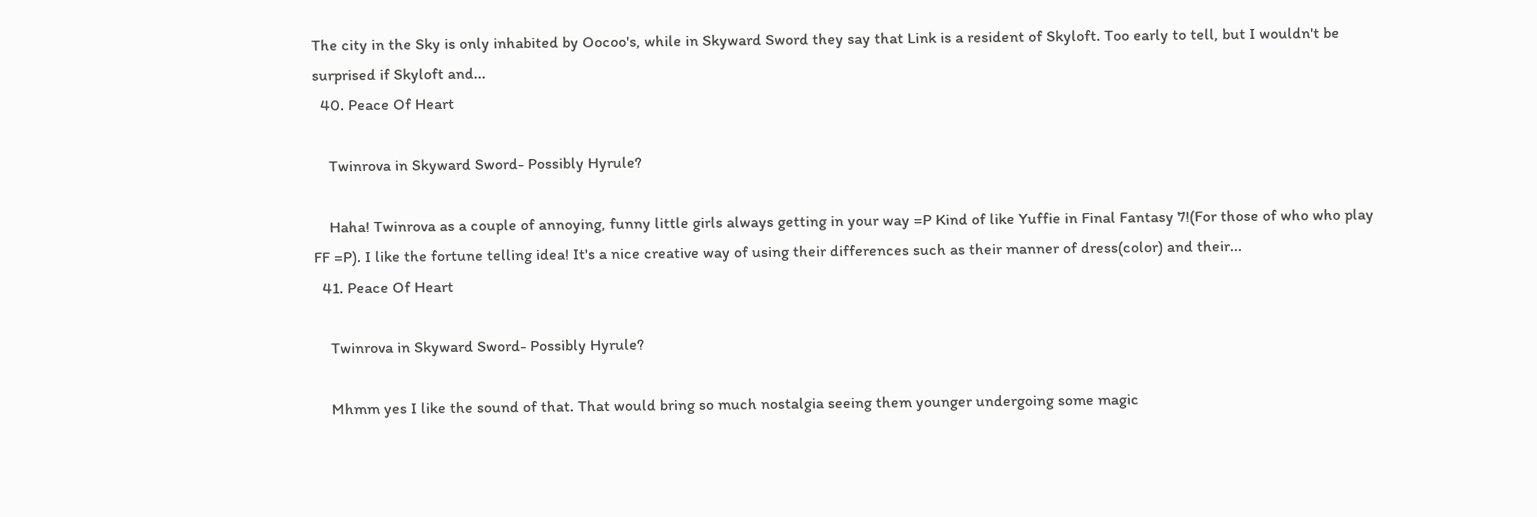The city in the Sky is only inhabited by Oocoo's, while in Skyward Sword they say that Link is a resident of Skyloft. Too early to tell, but I wouldn't be surprised if Skyloft and...
  40. Peace Of Heart

    Twinrova in Skyward Sword- Possibly Hyrule?

    Haha! Twinrova as a couple of annoying, funny little girls always getting in your way =P Kind of like Yuffie in Final Fantasy 7!(For those of who who play FF =P). I like the fortune telling idea! It's a nice creative way of using their differences such as their manner of dress(color) and their...
  41. Peace Of Heart

    Twinrova in Skyward Sword- Possibly Hyrule?

    Mhmm yes I like the sound of that. That would bring so much nostalgia seeing them younger undergoing some magic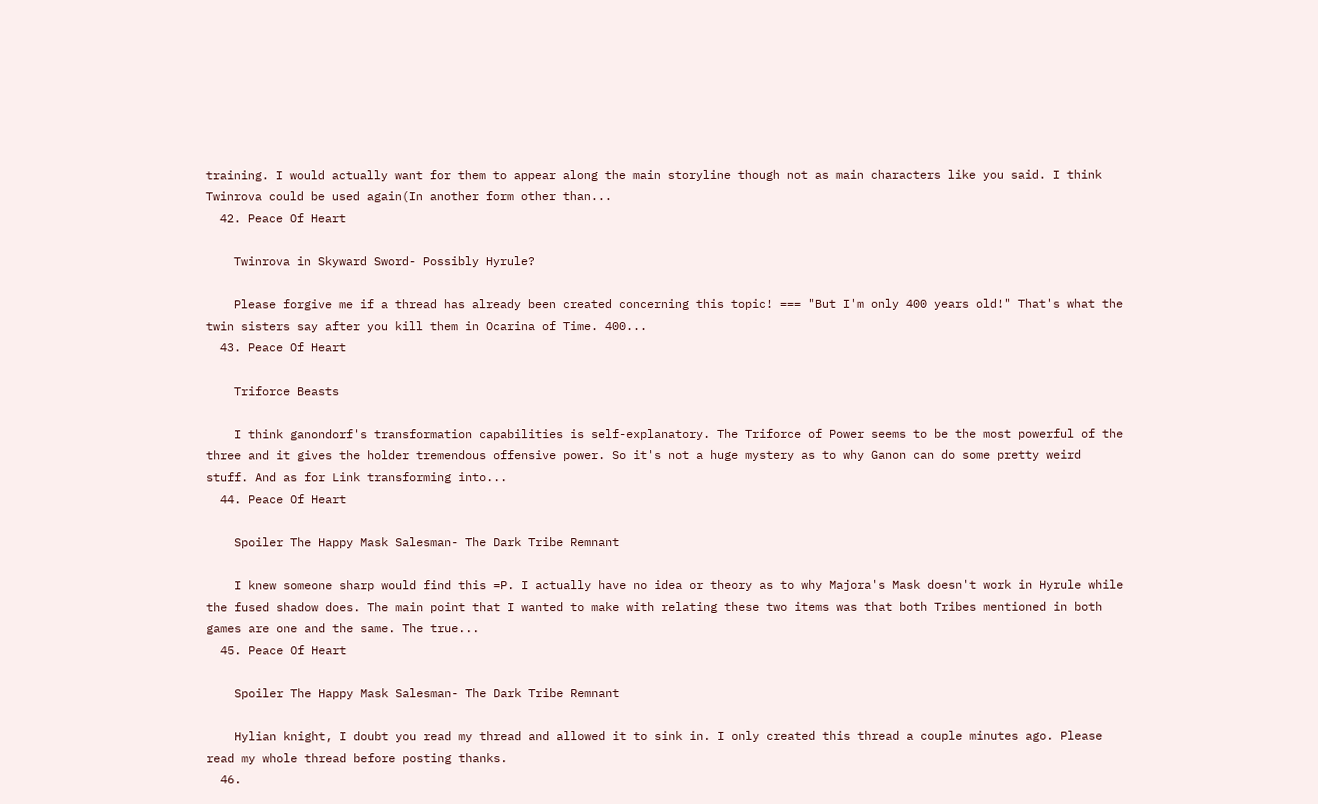training. I would actually want for them to appear along the main storyline though not as main characters like you said. I think Twinrova could be used again(In another form other than...
  42. Peace Of Heart

    Twinrova in Skyward Sword- Possibly Hyrule?

    Please forgive me if a thread has already been created concerning this topic! === "But I'm only 400 years old!" That's what the twin sisters say after you kill them in Ocarina of Time. 400...
  43. Peace Of Heart

    Triforce Beasts

    I think ganondorf's transformation capabilities is self-explanatory. The Triforce of Power seems to be the most powerful of the three and it gives the holder tremendous offensive power. So it's not a huge mystery as to why Ganon can do some pretty weird stuff. And as for Link transforming into...
  44. Peace Of Heart

    Spoiler The Happy Mask Salesman- The Dark Tribe Remnant

    I knew someone sharp would find this =P. I actually have no idea or theory as to why Majora's Mask doesn't work in Hyrule while the fused shadow does. The main point that I wanted to make with relating these two items was that both Tribes mentioned in both games are one and the same. The true...
  45. Peace Of Heart

    Spoiler The Happy Mask Salesman- The Dark Tribe Remnant

    Hylian knight, I doubt you read my thread and allowed it to sink in. I only created this thread a couple minutes ago. Please read my whole thread before posting thanks.
  46.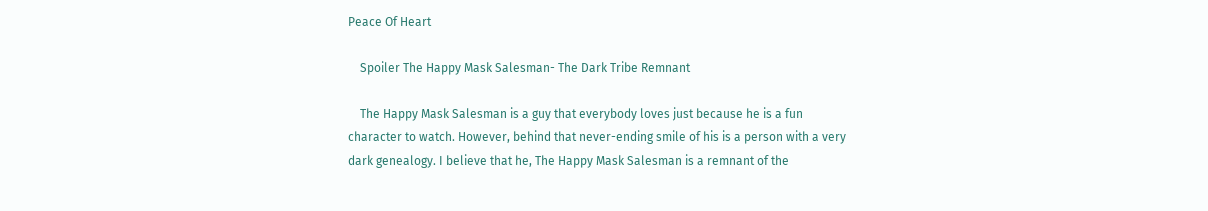Peace Of Heart

    Spoiler The Happy Mask Salesman- The Dark Tribe Remnant

    The Happy Mask Salesman is a guy that everybody loves just because he is a fun character to watch. However, behind that never-ending smile of his is a person with a very dark genealogy. I believe that he, The Happy Mask Salesman is a remnant of the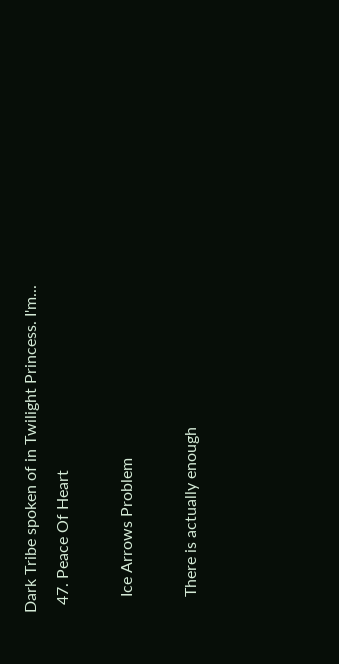Dark Tribe spoken of in Twilight Princess. I'm...
  47. Peace Of Heart

    Ice Arrows Problem

    There is actually enough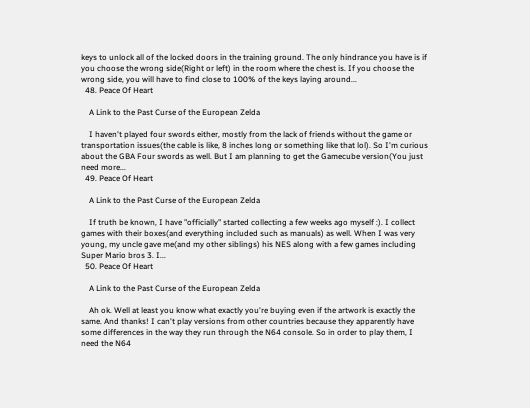keys to unlock all of the locked doors in the training ground. The only hindrance you have is if you choose the wrong side(Right or left) in the room where the chest is. If you choose the wrong side, you will have to find close to 100% of the keys laying around...
  48. Peace Of Heart

    A Link to the Past Curse of the European Zelda

    I haven't played four swords either, mostly from the lack of friends without the game or transportation issues(the cable is like, 8 inches long or something like that lol). So I'm curious about the GBA Four swords as well. But I am planning to get the Gamecube version(You just need more...
  49. Peace Of Heart

    A Link to the Past Curse of the European Zelda

    If truth be known, I have "officially" started collecting a few weeks ago myself :). I collect games with their boxes(and everything included such as manuals) as well. When I was very young, my uncle gave me(and my other siblings) his NES along with a few games including Super Mario bros 3. I...
  50. Peace Of Heart

    A Link to the Past Curse of the European Zelda

    Ah ok. Well at least you know what exactly you're buying even if the artwork is exactly the same. And thanks! I can't play versions from other countries because they apparently have some differences in the way they run through the N64 console. So in order to play them, I need the N64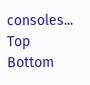consoles...
Top Bottom